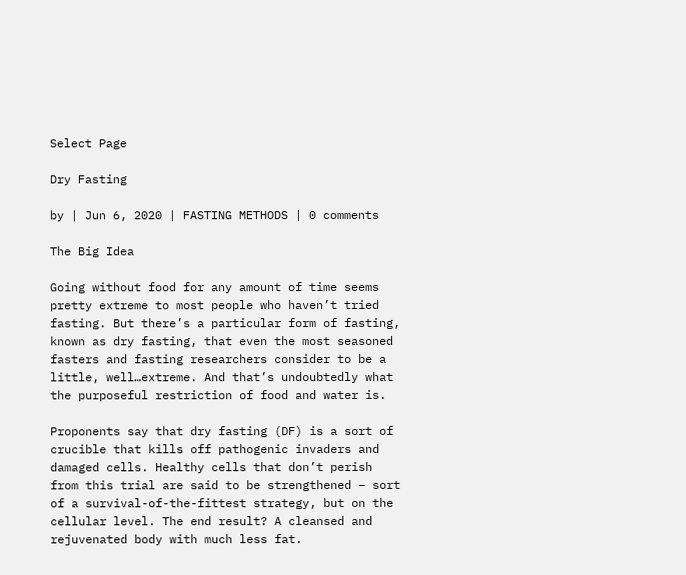Select Page

Dry Fasting

by | Jun 6, 2020 | FASTING METHODS | 0 comments

The Big Idea

Going without food for any amount of time seems pretty extreme to most people who haven’t tried fasting. But there’s a particular form of fasting, known as dry fasting, that even the most seasoned fasters and fasting researchers consider to be a little, well…extreme. And that’s undoubtedly what the purposeful restriction of food and water is.

Proponents say that dry fasting (DF) is a sort of crucible that kills off pathogenic invaders and damaged cells. Healthy cells that don’t perish from this trial are said to be strengthened – sort of a survival-of-the-fittest strategy, but on the cellular level. The end result? A cleansed and rejuvenated body with much less fat.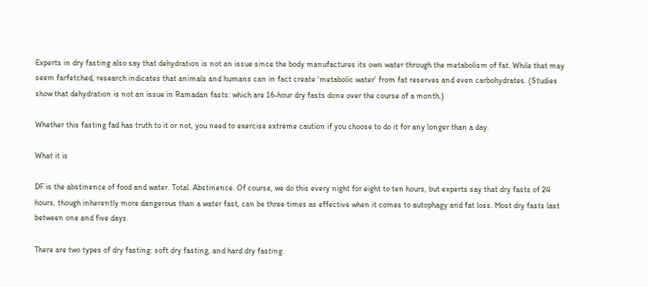Experts in dry fasting also say that dehydration is not an issue since the body manufactures its own water through the metabolism of fat. While that may seem farfetched, research indicates that animals and humans can in fact create ‘metabolic water’ from fat reserves and even carbohydrates. (Studies show that dehydration is not an issue in Ramadan fasts: which are 16-hour dry fasts done over the course of a month.)

Whether this fasting fad has truth to it or not, you need to exercise extreme caution if you choose to do it for any longer than a day.

What it is

DF is the abstinence of food and water. Total. Abstinence. Of course, we do this every night for eight to ten hours, but experts say that dry fasts of 24 hours, though inherently more dangerous than a water fast, can be three times as effective when it comes to autophagy and fat loss. Most dry fasts last between one and five days.

There are two types of dry fasting: soft dry fasting, and hard dry fasting.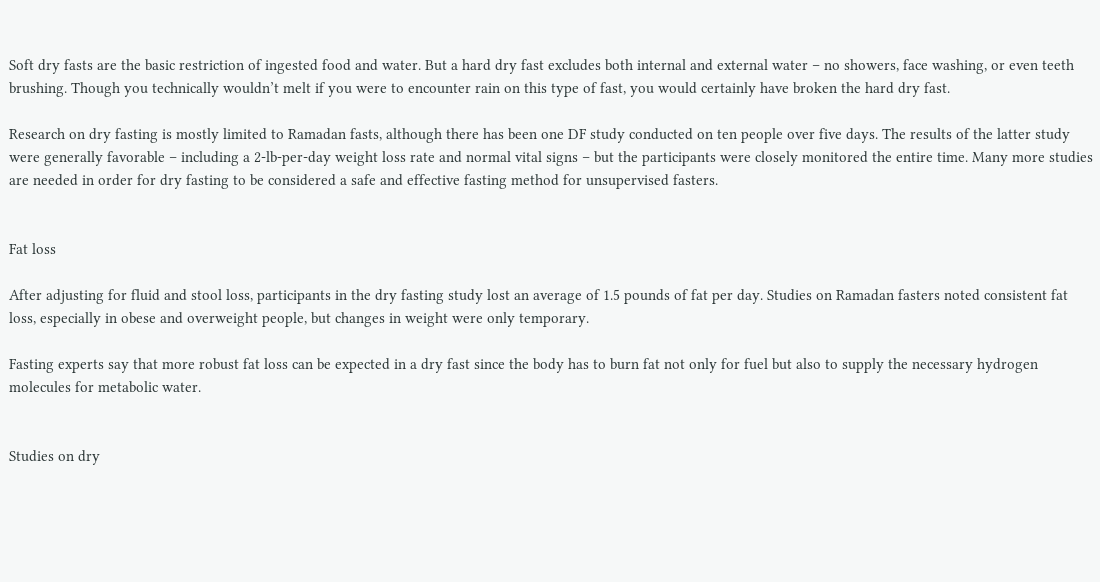Soft dry fasts are the basic restriction of ingested food and water. But a hard dry fast excludes both internal and external water – no showers, face washing, or even teeth brushing. Though you technically wouldn’t melt if you were to encounter rain on this type of fast, you would certainly have broken the hard dry fast.

Research on dry fasting is mostly limited to Ramadan fasts, although there has been one DF study conducted on ten people over five days. The results of the latter study were generally favorable – including a 2-lb-per-day weight loss rate and normal vital signs – but the participants were closely monitored the entire time. Many more studies are needed in order for dry fasting to be considered a safe and effective fasting method for unsupervised fasters.


Fat loss

After adjusting for fluid and stool loss, participants in the dry fasting study lost an average of 1.5 pounds of fat per day. Studies on Ramadan fasters noted consistent fat loss, especially in obese and overweight people, but changes in weight were only temporary.

Fasting experts say that more robust fat loss can be expected in a dry fast since the body has to burn fat not only for fuel but also to supply the necessary hydrogen molecules for metabolic water.


Studies on dry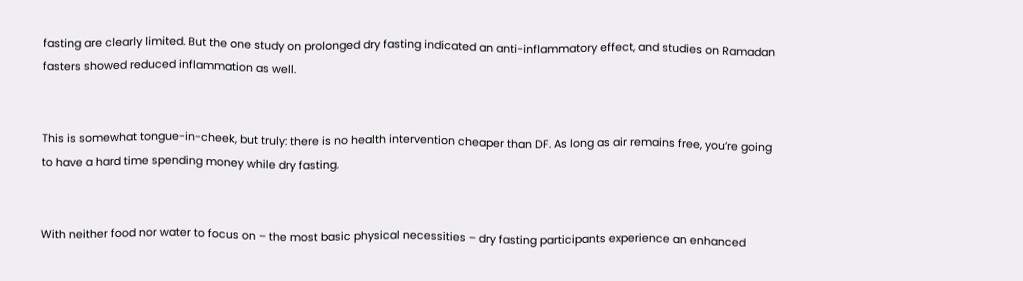fasting are clearly limited. But the one study on prolonged dry fasting indicated an anti-inflammatory effect, and studies on Ramadan fasters showed reduced inflammation as well.


This is somewhat tongue-in-cheek, but truly: there is no health intervention cheaper than DF. As long as air remains free, you’re going to have a hard time spending money while dry fasting.


With neither food nor water to focus on – the most basic physical necessities – dry fasting participants experience an enhanced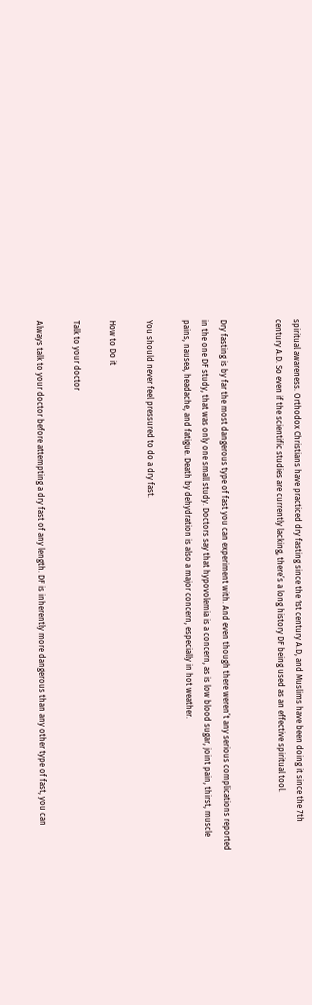spiritual awareness. Orthodox Christians have practiced dry fasting since the 1st century A.D, and Muslims have been doing it since the 7th century A.D. So even if the scientific studies are currently lacking, there’s a long history DF being used as an effective spiritual tool.


Dry fasting is by far the most dangerous type of fast you can experiment with. And even though there weren’t any serious complications reported in the one DF study, that was only one small study. Doctors say that hypovolemia is a concern, as is low blood sugar, joint pain, thirst, muscle pains, nausea, headache, and fatigue. Death by dehydration is also a major concern, especially in hot weather.

You should never feel pressured to do a dry fast.

How to Do it

Talk to your doctor

Always talk to your doctor before attempting a dry fast of any length. DF is inherently more dangerous than any other type of fast, you can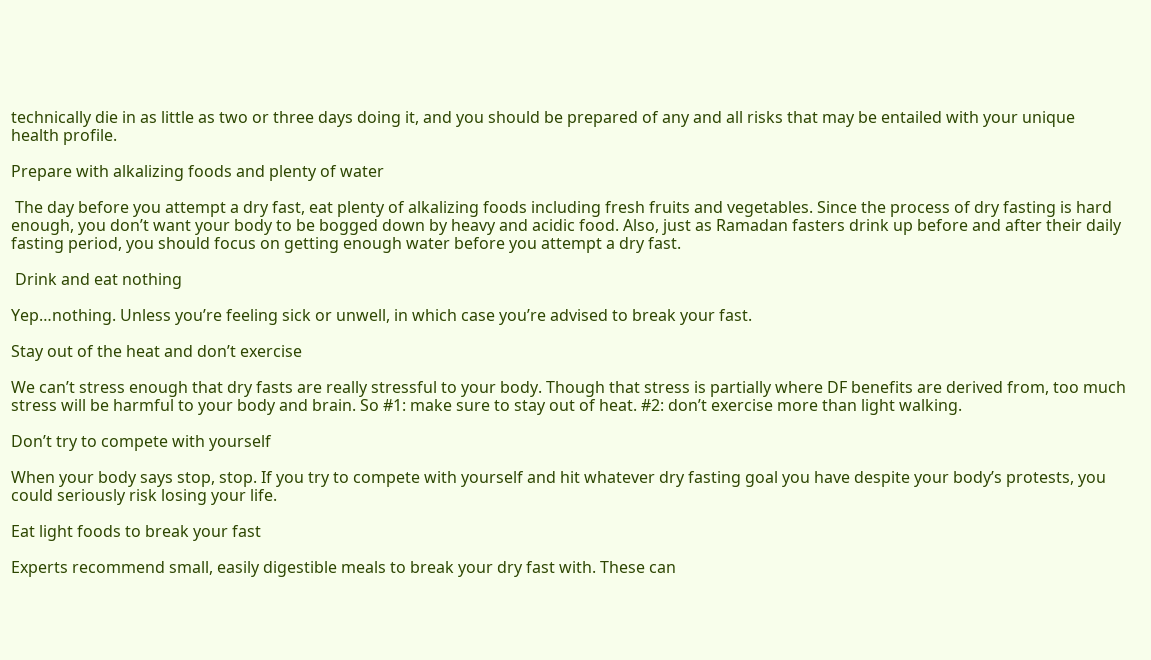technically die in as little as two or three days doing it, and you should be prepared of any and all risks that may be entailed with your unique health profile.

Prepare with alkalizing foods and plenty of water

 The day before you attempt a dry fast, eat plenty of alkalizing foods including fresh fruits and vegetables. Since the process of dry fasting is hard enough, you don’t want your body to be bogged down by heavy and acidic food. Also, just as Ramadan fasters drink up before and after their daily fasting period, you should focus on getting enough water before you attempt a dry fast.

 Drink and eat nothing

Yep…nothing. Unless you’re feeling sick or unwell, in which case you’re advised to break your fast.

Stay out of the heat and don’t exercise

We can’t stress enough that dry fasts are really stressful to your body. Though that stress is partially where DF benefits are derived from, too much stress will be harmful to your body and brain. So #1: make sure to stay out of heat. #2: don’t exercise more than light walking.

Don’t try to compete with yourself

When your body says stop, stop. If you try to compete with yourself and hit whatever dry fasting goal you have despite your body’s protests, you could seriously risk losing your life.

Eat light foods to break your fast

Experts recommend small, easily digestible meals to break your dry fast with. These can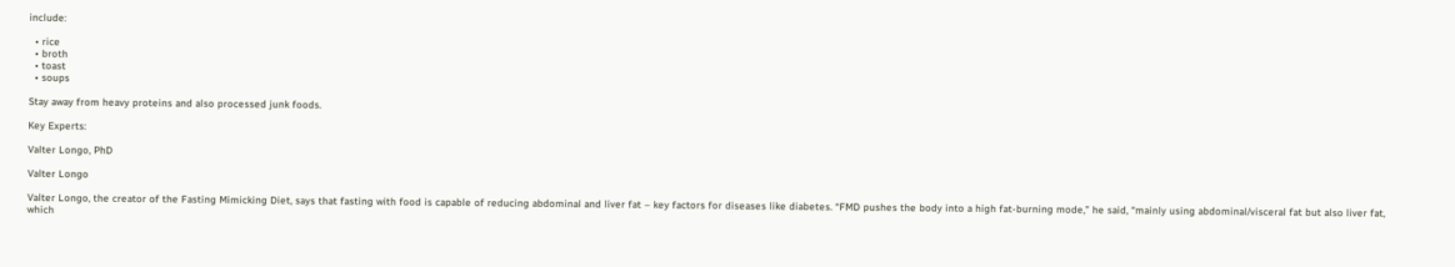include:

  • rice
  • broth
  • toast
  • soups

Stay away from heavy proteins and also processed junk foods.

Key Experts:

Valter Longo, PhD

Valter Longo

Valter Longo, the creator of the Fasting Mimicking Diet, says that fasting with food is capable of reducing abdominal and liver fat – key factors for diseases like diabetes. “FMD pushes the body into a high fat-burning mode,” he said, “mainly using abdominal/visceral fat but also liver fat, which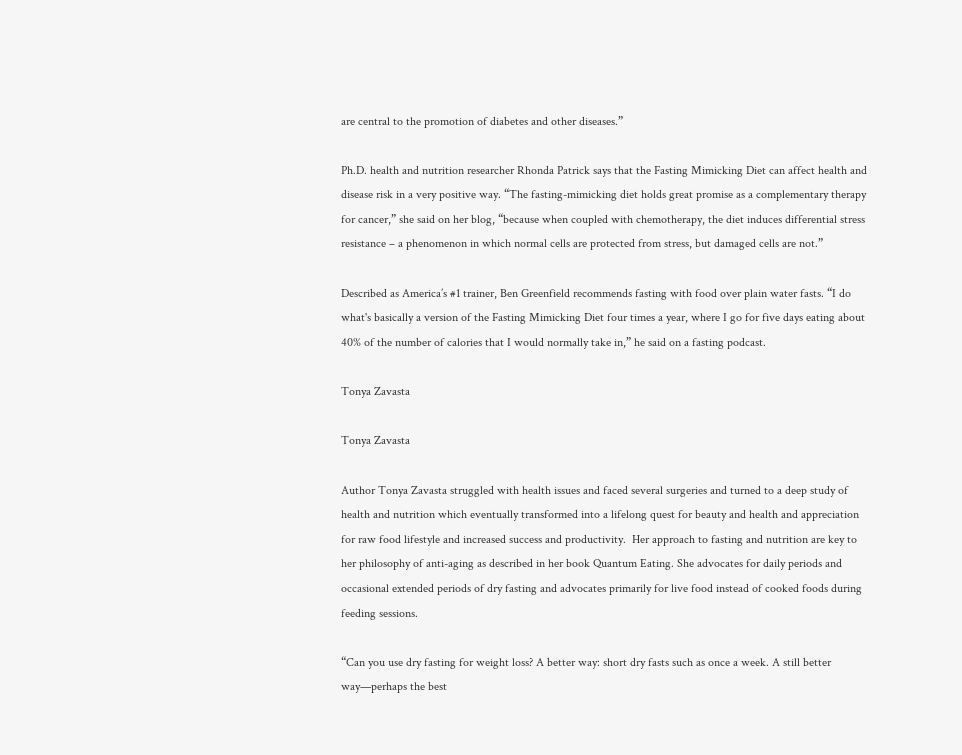are central to the promotion of diabetes and other diseases.”

Ph.D. health and nutrition researcher Rhonda Patrick says that the Fasting Mimicking Diet can affect health and disease risk in a very positive way. “The fasting-mimicking diet holds great promise as a complementary therapy for cancer,” she said on her blog, “because when coupled with chemotherapy, the diet induces differential stress resistance – a phenomenon in which normal cells are protected from stress, but damaged cells are not.”

Described as America’s #1 trainer, Ben Greenfield recommends fasting with food over plain water fasts. “I do what's basically a version of the Fasting Mimicking Diet four times a year, where I go for five days eating about 40% of the number of calories that I would normally take in,” he said on a fasting podcast.

Tonya Zavasta

Tonya Zavasta

Author Tonya Zavasta struggled with health issues and faced several surgeries and turned to a deep study of health and nutrition which eventually transformed into a lifelong quest for beauty and health and appreciation for raw food lifestyle and increased success and productivity.  Her approach to fasting and nutrition are key to her philosophy of anti-aging as described in her book Quantum Eating. She advocates for daily periods and occasional extended periods of dry fasting and advocates primarily for live food instead of cooked foods during feeding sessions.

“Can you use dry fasting for weight loss? A better way: short dry fasts such as once a week. A still better way—perhaps the best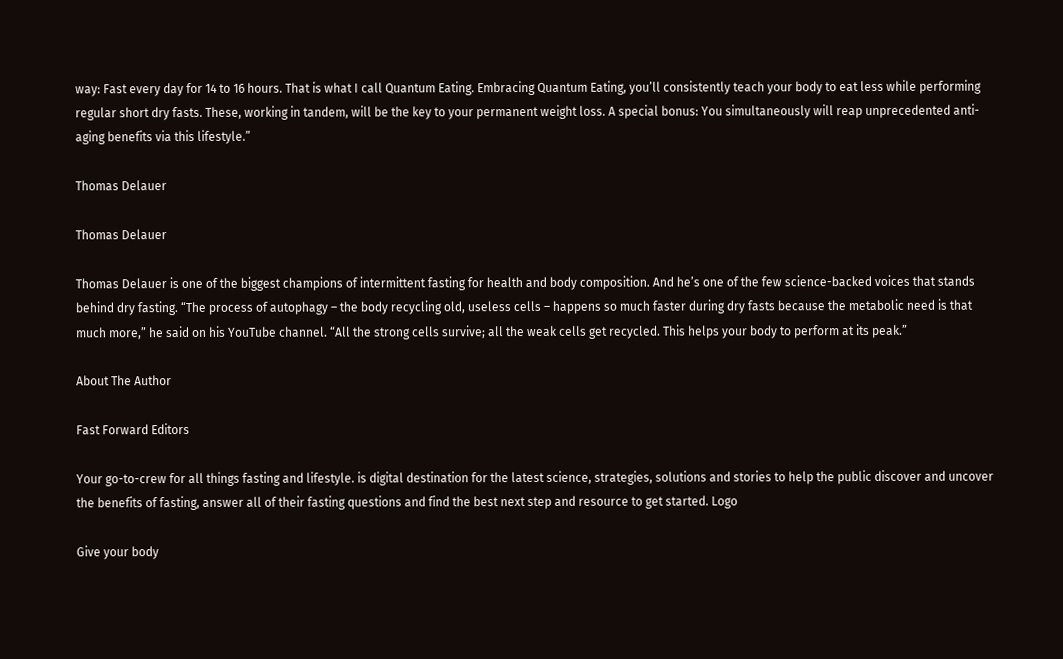way: Fast every day for 14 to 16 hours. That is what I call Quantum Eating. Embracing Quantum Eating, you’ll consistently teach your body to eat less while performing regular short dry fasts. These, working in tandem, will be the key to your permanent weight loss. A special bonus: You simultaneously will reap unprecedented anti-aging benefits via this lifestyle.”

Thomas Delauer

Thomas Delauer

Thomas Delauer is one of the biggest champions of intermittent fasting for health and body composition. And he’s one of the few science-backed voices that stands behind dry fasting. “The process of autophagy – the body recycling old, useless cells – happens so much faster during dry fasts because the metabolic need is that much more,” he said on his YouTube channel. “All the strong cells survive; all the weak cells get recycled. This helps your body to perform at its peak.”

About The Author

Fast Forward Editors

Your go-to-crew for all things fasting and lifestyle. is digital destination for the latest science, strategies, solutions and stories to help the public discover and uncover the benefits of fasting, answer all of their fasting questions and find the best next step and resource to get started. Logo

Give your body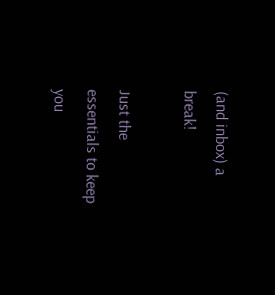(and inbox) a break!

Just the essentials to keep you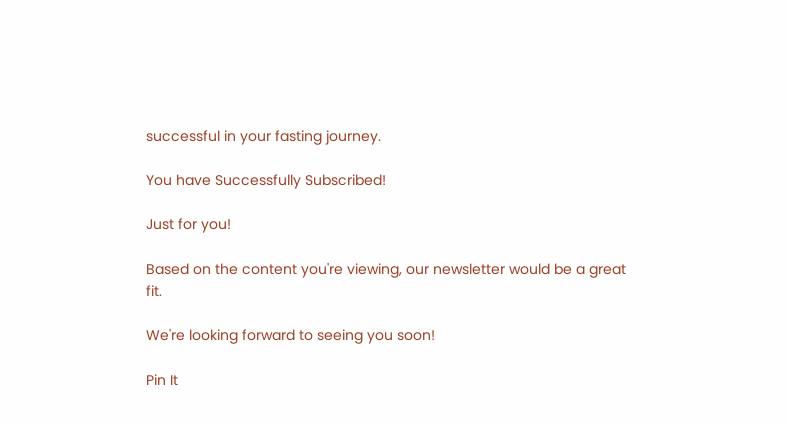successful in your fasting journey.

You have Successfully Subscribed!

Just for you!

Based on the content you're viewing, our newsletter would be a great fit.

We're looking forward to seeing you soon!

Pin It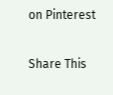on Pinterest

Share This